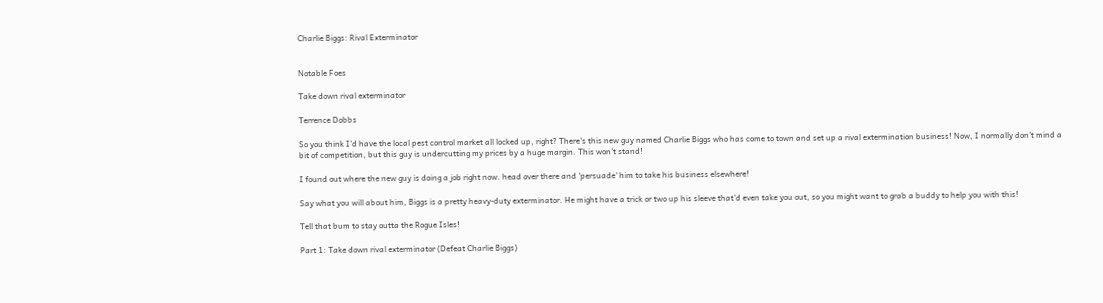Charlie Biggs: Rival Exterminator


Notable Foes

Take down rival exterminator

Terrence Dobbs

So you think I'd have the local pest control market all locked up, right? There's this new guy named Charlie Biggs who has come to town and set up a rival extermination business! Now, I normally don't mind a bit of competition, but this guy is undercutting my prices by a huge margin. This won't stand!

I found out where the new guy is doing a job right now. head over there and 'persuade' him to take his business elsewhere!

Say what you will about him, Biggs is a pretty heavy-duty exterminator. He might have a trick or two up his sleeve that'd even take you out, so you might want to grab a buddy to help you with this!

Tell that bum to stay outta the Rogue Isles!

Part 1: Take down rival exterminator (Defeat Charlie Biggs)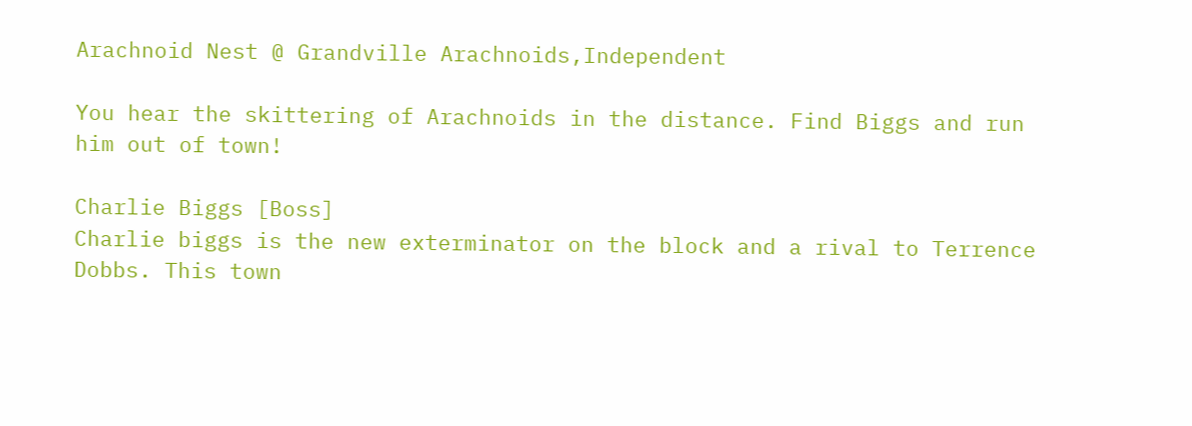Arachnoid Nest @ Grandville Arachnoids,Independent

You hear the skittering of Arachnoids in the distance. Find Biggs and run him out of town!

Charlie Biggs [Boss]
Charlie biggs is the new exterminator on the block and a rival to Terrence Dobbs. This town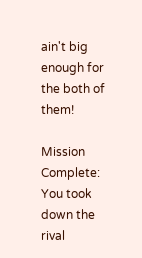ain't big enough for the both of them!

Mission Complete: You took down the rival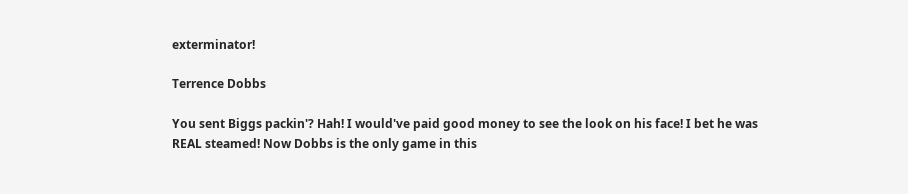exterminator!

Terrence Dobbs

You sent Biggs packin'? Hah! I would've paid good money to see the look on his face! I bet he was REAL steamed! Now Dobbs is the only game in this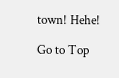town! Hehe!

Go to Top